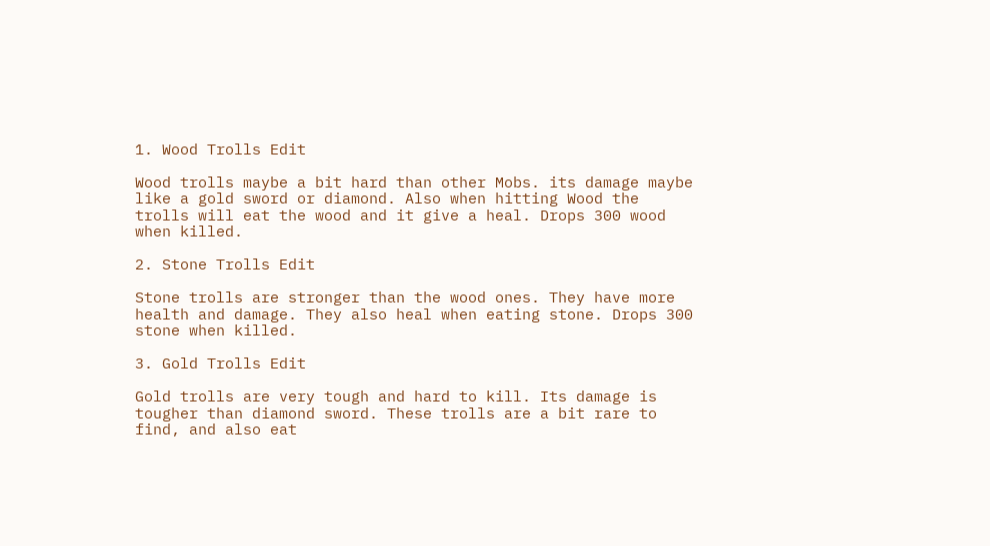1. Wood Trolls Edit

Wood trolls maybe a bit hard than other Mobs. its damage maybe like a gold sword or diamond. Also when hitting Wood the trolls will eat the wood and it give a heal. Drops 300 wood when killed.

2. Stone Trolls Edit

Stone trolls are stronger than the wood ones. They have more health and damage. They also heal when eating stone. Drops 300 stone when killed.

3. Gold Trolls Edit

Gold trolls are very tough and hard to kill. Its damage is tougher than diamond sword. These trolls are a bit rare to find, and also eat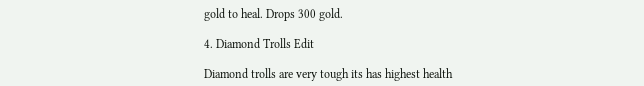gold to heal. Drops 300 gold.

4. Diamond Trolls Edit

Diamond trolls are very tough its has highest health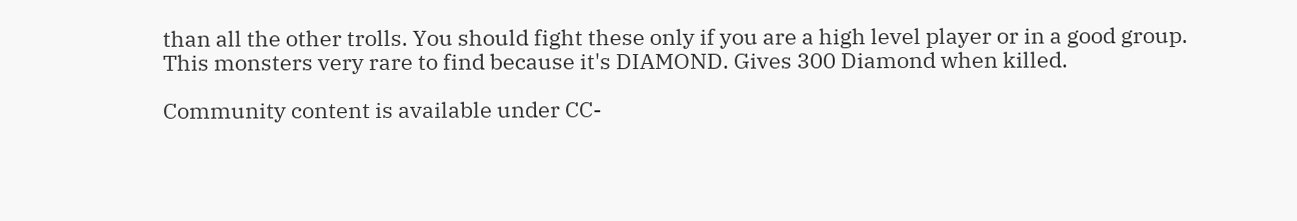than all the other trolls. You should fight these only if you are a high level player or in a good group. This monsters very rare to find because it's DIAMOND. Gives 300 Diamond when killed.

Community content is available under CC-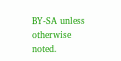BY-SA unless otherwise noted.